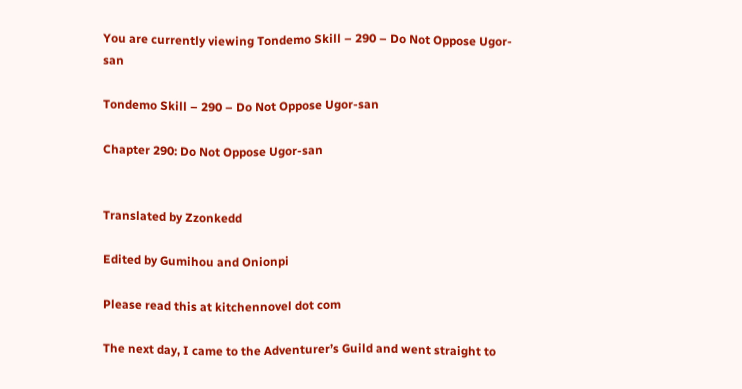You are currently viewing Tondemo Skill – 290 – Do Not Oppose Ugor-san

Tondemo Skill – 290 – Do Not Oppose Ugor-san

Chapter 290: Do Not Oppose Ugor-san


Translated by Zzonkedd

Edited by Gumihou and Onionpi

Please read this at kitchennovel dot com

The next day, I came to the Adventurer’s Guild and went straight to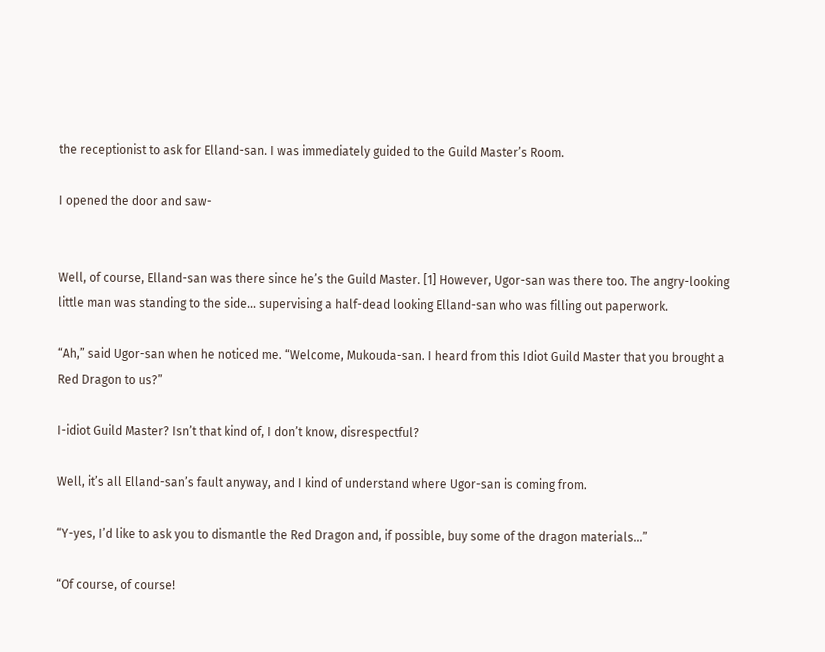the receptionist to ask for Elland-san. I was immediately guided to the Guild Master’s Room.

I opened the door and saw-


Well, of course, Elland-san was there since he’s the Guild Master. [1] However, Ugor-san was there too. The angry-looking little man was standing to the side… supervising a half-dead looking Elland-san who was filling out paperwork.

“Ah,” said Ugor-san when he noticed me. “Welcome, Mukouda-san. I heard from this Idiot Guild Master that you brought a Red Dragon to us?”

I-idiot Guild Master? Isn’t that kind of, I don’t know, disrespectful?

Well, it’s all Elland-san’s fault anyway, and I kind of understand where Ugor-san is coming from.

“Y-yes, I’d like to ask you to dismantle the Red Dragon and, if possible, buy some of the dragon materials…”

“Of course, of course!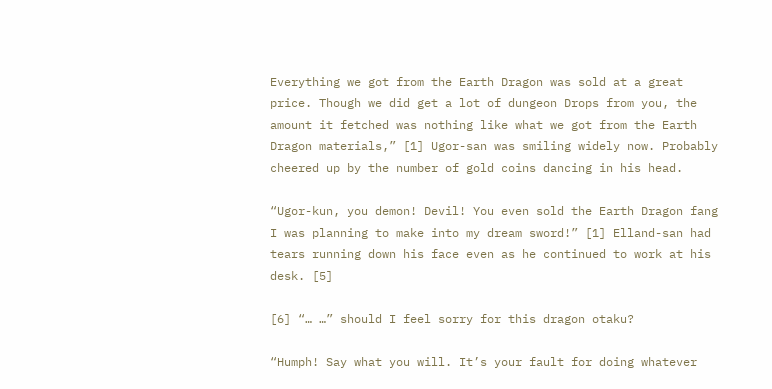Everything we got from the Earth Dragon was sold at a great price. Though we did get a lot of dungeon Drops from you, the amount it fetched was nothing like what we got from the Earth Dragon materials,” [1] Ugor-san was smiling widely now. Probably cheered up by the number of gold coins dancing in his head.

“Ugor-kun, you demon! Devil! You even sold the Earth Dragon fang I was planning to make into my dream sword!” [1] Elland-san had tears running down his face even as he continued to work at his desk. [5]

[6] “… …” should I feel sorry for this dragon otaku?

“Humph! Say what you will. It’s your fault for doing whatever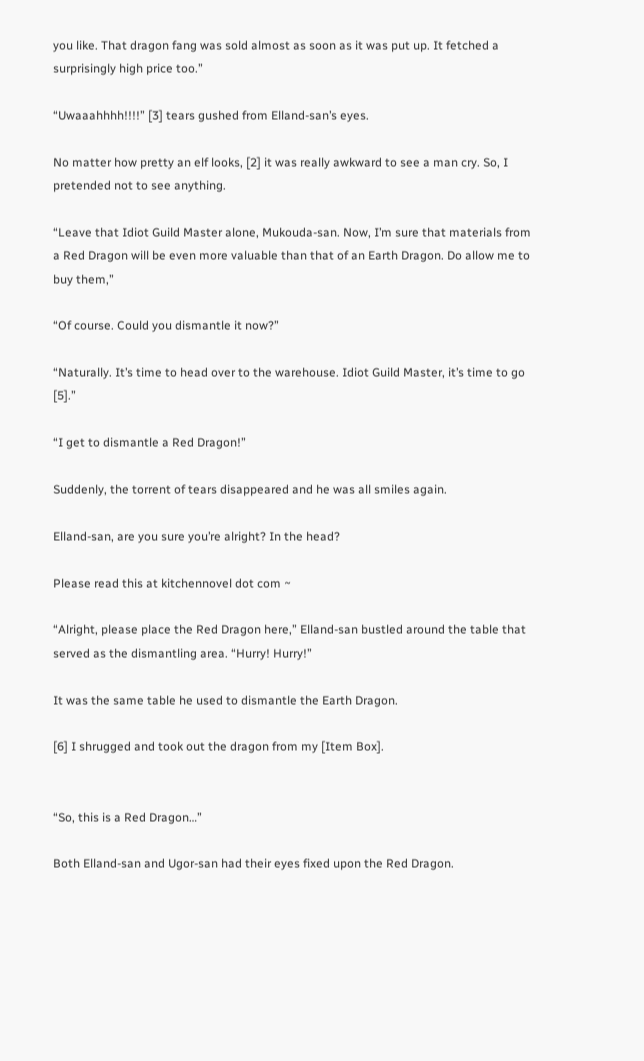you like. That dragon fang was sold almost as soon as it was put up. It fetched a surprisingly high price too.”

“Uwaaahhhh!!!!” [3] tears gushed from Elland-san’s eyes.

No matter how pretty an elf looks, [2] it was really awkward to see a man cry. So, I pretended not to see anything.

“Leave that Idiot Guild Master alone, Mukouda-san. Now, I’m sure that materials from a Red Dragon will be even more valuable than that of an Earth Dragon. Do allow me to buy them,”

“Of course. Could you dismantle it now?”

“Naturally. It’s time to head over to the warehouse. Idiot Guild Master, it’s time to go [5].”

“I get to dismantle a Red Dragon!”

Suddenly, the torrent of tears disappeared and he was all smiles again.

Elland-san, are you sure you’re alright? In the head?

Please read this at kitchennovel dot com ~

“Alright, please place the Red Dragon here,” Elland-san bustled around the table that served as the dismantling area. “Hurry! Hurry!”

It was the same table he used to dismantle the Earth Dragon.

[6] I shrugged and took out the dragon from my [Item Box].


“So, this is a Red Dragon…”

Both Elland-san and Ugor-san had their eyes fixed upon the Red Dragon.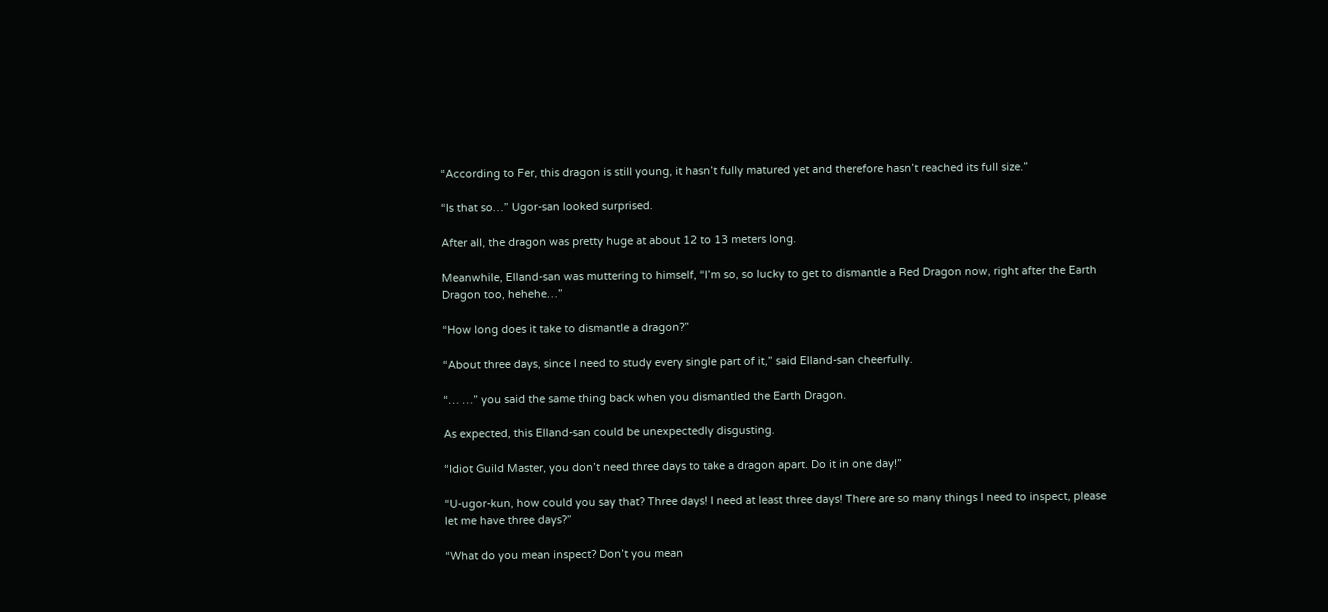“According to Fer, this dragon is still young, it hasn’t fully matured yet and therefore hasn’t reached its full size.”

“Is that so…” Ugor-san looked surprised.

After all, the dragon was pretty huge at about 12 to 13 meters long.

Meanwhile, Elland-san was muttering to himself, “I’m so, so lucky to get to dismantle a Red Dragon now, right after the Earth Dragon too, hehehe…”

“How long does it take to dismantle a dragon?”

“About three days, since I need to study every single part of it,” said Elland-san cheerfully.

“… …” you said the same thing back when you dismantled the Earth Dragon.

As expected, this Elland-san could be unexpectedly disgusting.

“Idiot Guild Master, you don’t need three days to take a dragon apart. Do it in one day!”

“U-ugor-kun, how could you say that? Three days! I need at least three days! There are so many things I need to inspect, please let me have three days?”

“What do you mean inspect? Don’t you mean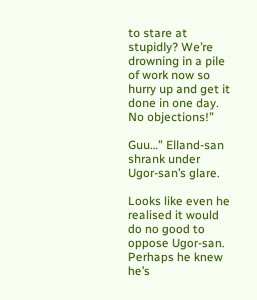to stare at stupidly? We’re drowning in a pile of work now so hurry up and get it done in one day. No objections!”

Guu…” Elland-san shrank under Ugor-san’s glare.

Looks like even he realised it would do no good to oppose Ugor-san. Perhaps he knew he’s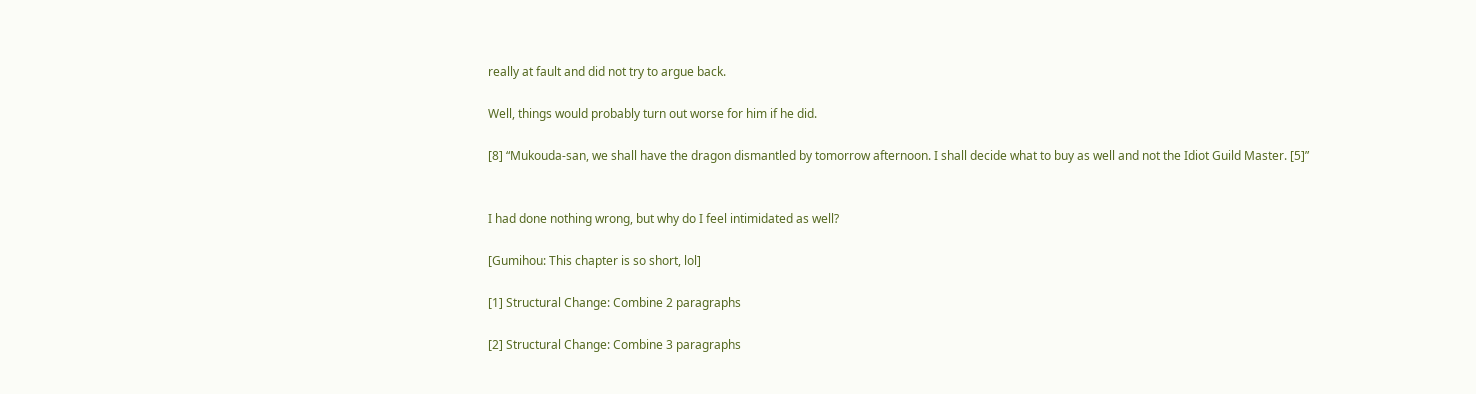really at fault and did not try to argue back.

Well, things would probably turn out worse for him if he did.

[8] “Mukouda-san, we shall have the dragon dismantled by tomorrow afternoon. I shall decide what to buy as well and not the Idiot Guild Master. [5]”


I had done nothing wrong, but why do I feel intimidated as well?

[Gumihou: This chapter is so short, lol]

[1] Structural Change: Combine 2 paragraphs

[2] Structural Change: Combine 3 paragraphs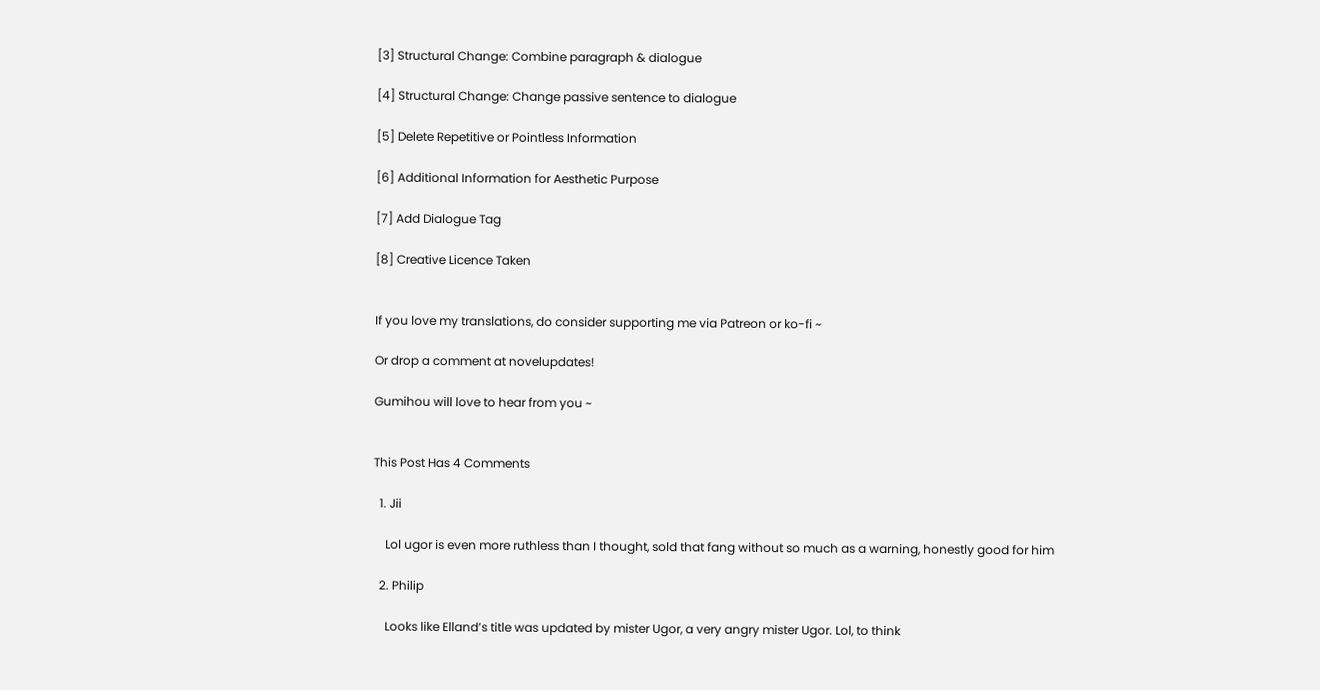[3] Structural Change: Combine paragraph & dialogue

[4] Structural Change: Change passive sentence to dialogue

[5] Delete Repetitive or Pointless Information

[6] Additional Information for Aesthetic Purpose

[7] Add Dialogue Tag

[8] Creative Licence Taken


If you love my translations, do consider supporting me via Patreon or ko-fi ~

Or drop a comment at novelupdates!

Gumihou will love to hear from you ~


This Post Has 4 Comments

  1. Jii

    Lol ugor is even more ruthless than I thought, sold that fang without so much as a warning, honestly good for him

  2. Philip

    Looks like Elland’s title was updated by mister Ugor, a very angry mister Ugor. Lol, to think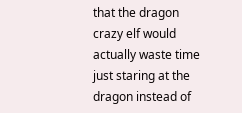that the dragon crazy elf would actually waste time just staring at the dragon instead of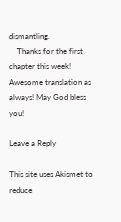dismantling.
    Thanks for the first chapter this week! Awesome translation as always! May God bless you!

Leave a Reply

This site uses Akismet to reduce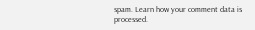spam. Learn how your comment data is processed.